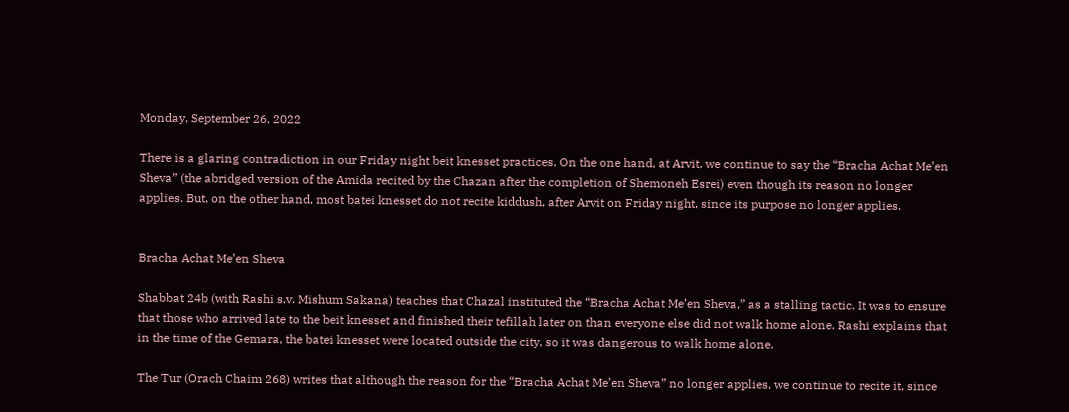Monday, September 26, 2022

There is a glaring contradiction in our Friday night beit knesset practices. On the one hand, at Arvit, we continue to say the “Bracha Achat Me’en Sheva” (the abridged version of the Amida recited by the Chazan after the completion of Shemoneh Esrei) even though its reason no longer applies. But, on the other hand, most batei knesset do not recite kiddush, after Arvit on Friday night, since its purpose no longer applies.


Bracha Achat Me’en Sheva

Shabbat 24b (with Rashi s.v. Mishum Sakana) teaches that Chazal instituted the “Bracha Achat Me’en Sheva,” as a stalling tactic. It was to ensure that those who arrived late to the beit knesset and finished their tefillah later on than everyone else did not walk home alone. Rashi explains that in the time of the Gemara, the batei knesset were located outside the city, so it was dangerous to walk home alone.

The Tur (Orach Chaim 268) writes that although the reason for the “Bracha Achat Me’en Sheva” no longer applies, we continue to recite it, since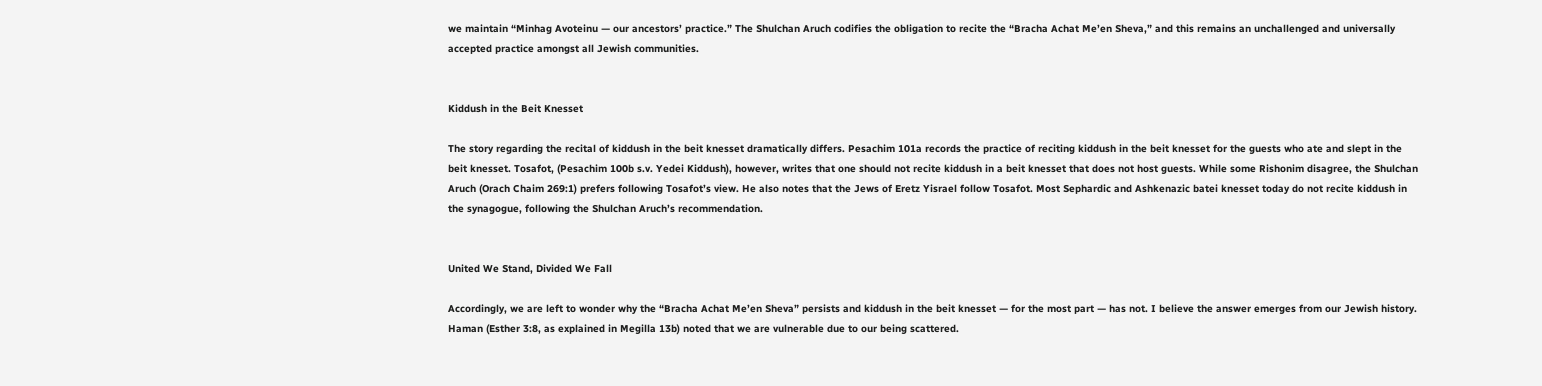we maintain “Minhag Avoteinu — our ancestors’ practice.” The Shulchan Aruch codifies the obligation to recite the “Bracha Achat Me’en Sheva,” and this remains an unchallenged and universally accepted practice amongst all Jewish communities.


Kiddush in the Beit Knesset

The story regarding the recital of kiddush in the beit knesset dramatically differs. Pesachim 101a records the practice of reciting kiddush in the beit knesset for the guests who ate and slept in the beit knesset. Tosafot, (Pesachim 100b s.v. Yedei Kiddush), however, writes that one should not recite kiddush in a beit knesset that does not host guests. While some Rishonim disagree, the Shulchan Aruch (Orach Chaim 269:1) prefers following Tosafot’s view. He also notes that the Jews of Eretz Yisrael follow Tosafot. Most Sephardic and Ashkenazic batei knesset today do not recite kiddush in the synagogue, following the Shulchan Aruch’s recommendation.


United We Stand, Divided We Fall

Accordingly, we are left to wonder why the “Bracha Achat Me’en Sheva” persists and kiddush in the beit knesset — for the most part — has not. I believe the answer emerges from our Jewish history. Haman (Esther 3:8, as explained in Megilla 13b) noted that we are vulnerable due to our being scattered.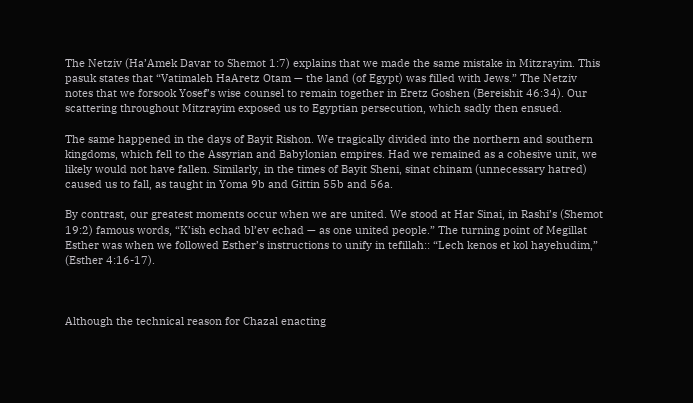The Netziv (Ha’Amek Davar to Shemot 1:7) explains that we made the same mistake in Mitzrayim. This pasuk states that “Vatimaleh HaAretz Otam — the land (of Egypt) was filled with Jews.” The Netziv notes that we forsook Yosef’s wise counsel to remain together in Eretz Goshen (Bereishit 46:34). Our scattering throughout Mitzrayim exposed us to Egyptian persecution, which sadly then ensued.

The same happened in the days of Bayit Rishon. We tragically divided into the northern and southern kingdoms, which fell to the Assyrian and Babylonian empires. Had we remained as a cohesive unit, we likely would not have fallen. Similarly, in the times of Bayit Sheni, sinat chinam (unnecessary hatred) caused us to fall, as taught in Yoma 9b and Gittin 55b and 56a.

By contrast, our greatest moments occur when we are united. We stood at Har Sinai, in Rashi’s (Shemot 19:2) famous words, “K’ish echad bl’ev echad — as one united people.” The turning point of Megillat Esther was when we followed Esther’s instructions to unify in tefillah:: “Lech kenos et kol hayehudim,” (Esther 4:16-17).



Although the technical reason for Chazal enacting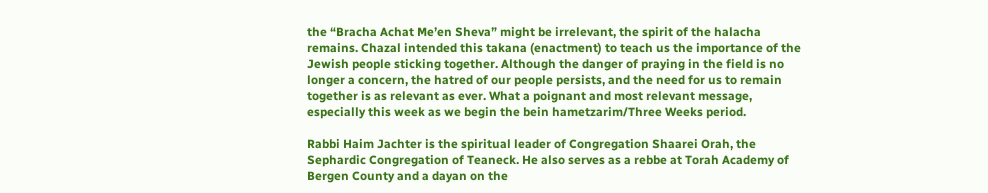the “Bracha Achat Me’en Sheva” might be irrelevant, the spirit of the halacha remains. Chazal intended this takana (enactment) to teach us the importance of the Jewish people sticking together. Although the danger of praying in the field is no longer a concern, the hatred of our people persists, and the need for us to remain together is as relevant as ever. What a poignant and most relevant message, especially this week as we begin the bein hametzarim/Three Weeks period.

Rabbi Haim Jachter is the spiritual leader of Congregation Shaarei Orah, the Sephardic Congregation of Teaneck. He also serves as a rebbe at Torah Academy of Bergen County and a dayan on the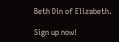Beth Din of Elizabeth.

Sign up now!